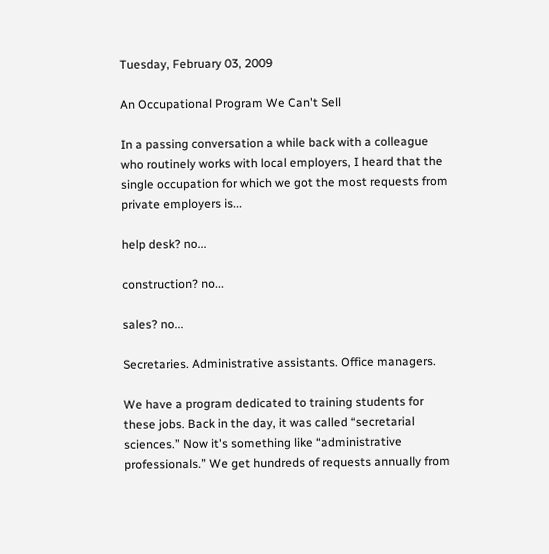Tuesday, February 03, 2009

An Occupational Program We Can't Sell

In a passing conversation a while back with a colleague who routinely works with local employers, I heard that the single occupation for which we got the most requests from private employers is...

help desk? no...

construction? no...

sales? no...

Secretaries. Administrative assistants. Office managers.

We have a program dedicated to training students for these jobs. Back in the day, it was called “secretarial sciences.” Now it's something like “administrative professionals.” We get hundreds of requests annually from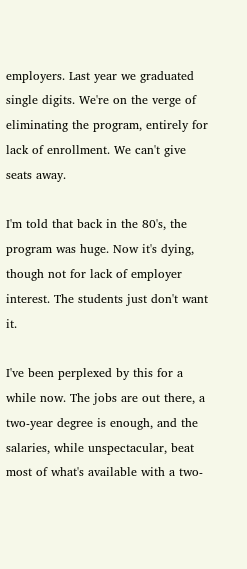employers. Last year we graduated single digits. We're on the verge of eliminating the program, entirely for lack of enrollment. We can't give seats away.

I'm told that back in the 80's, the program was huge. Now it's dying, though not for lack of employer interest. The students just don't want it.

I've been perplexed by this for a while now. The jobs are out there, a two-year degree is enough, and the salaries, while unspectacular, beat most of what's available with a two-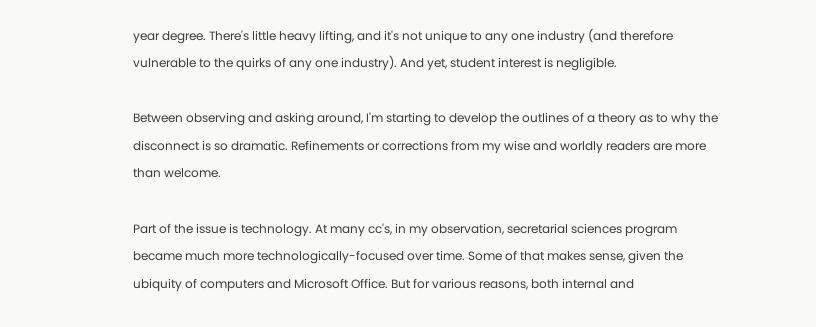year degree. There's little heavy lifting, and it's not unique to any one industry (and therefore vulnerable to the quirks of any one industry). And yet, student interest is negligible.

Between observing and asking around, I'm starting to develop the outlines of a theory as to why the disconnect is so dramatic. Refinements or corrections from my wise and worldly readers are more than welcome.

Part of the issue is technology. At many cc's, in my observation, secretarial sciences program became much more technologically-focused over time. Some of that makes sense, given the ubiquity of computers and Microsoft Office. But for various reasons, both internal and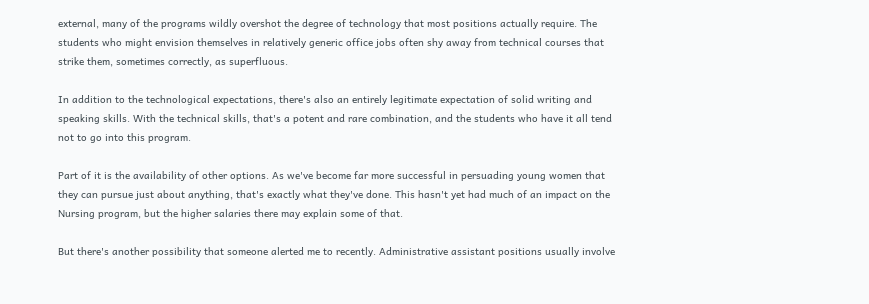external, many of the programs wildly overshot the degree of technology that most positions actually require. The students who might envision themselves in relatively generic office jobs often shy away from technical courses that strike them, sometimes correctly, as superfluous.

In addition to the technological expectations, there's also an entirely legitimate expectation of solid writing and speaking skills. With the technical skills, that's a potent and rare combination, and the students who have it all tend not to go into this program.

Part of it is the availability of other options. As we've become far more successful in persuading young women that they can pursue just about anything, that's exactly what they've done. This hasn't yet had much of an impact on the Nursing program, but the higher salaries there may explain some of that.

But there's another possibility that someone alerted me to recently. Administrative assistant positions usually involve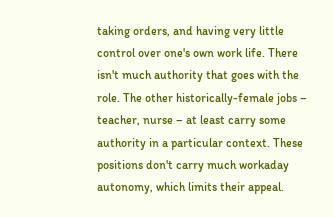taking orders, and having very little control over one's own work life. There isn't much authority that goes with the role. The other historically-female jobs – teacher, nurse – at least carry some authority in a particular context. These positions don't carry much workaday autonomy, which limits their appeal.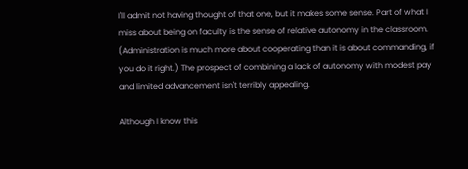I'll admit not having thought of that one, but it makes some sense. Part of what I miss about being on faculty is the sense of relative autonomy in the classroom. (Administration is much more about cooperating than it is about commanding, if you do it right.) The prospect of combining a lack of autonomy with modest pay and limited advancement isn't terribly appealing.

Although I know this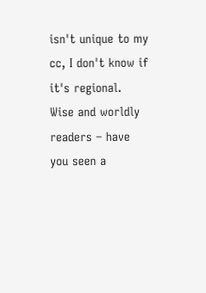isn't unique to my cc, I don't know if it's regional. Wise and worldly readers – have you seen a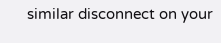similar disconnect on your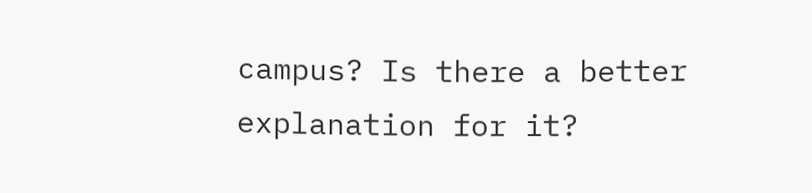campus? Is there a better explanation for it?